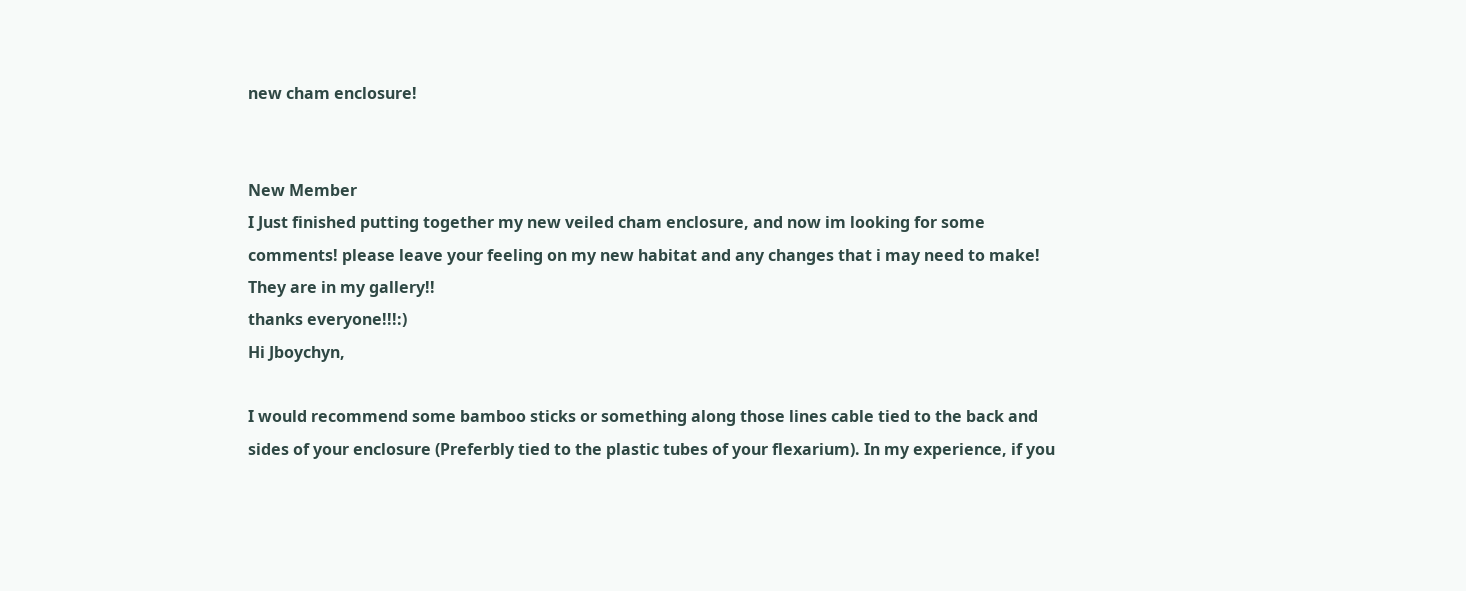new cham enclosure!


New Member
I Just finished putting together my new veiled cham enclosure, and now im looking for some comments! please leave your feeling on my new habitat and any changes that i may need to make!
They are in my gallery!!
thanks everyone!!!:)
Hi Jboychyn,

I would recommend some bamboo sticks or something along those lines cable tied to the back and sides of your enclosure (Preferbly tied to the plastic tubes of your flexarium). In my experience, if you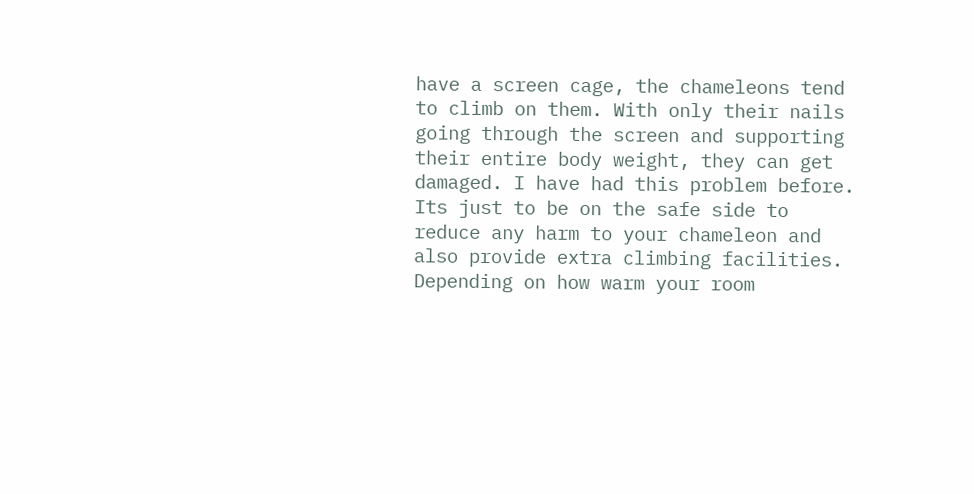have a screen cage, the chameleons tend to climb on them. With only their nails going through the screen and supporting their entire body weight, they can get damaged. I have had this problem before. Its just to be on the safe side to reduce any harm to your chameleon and also provide extra climbing facilities.
Depending on how warm your room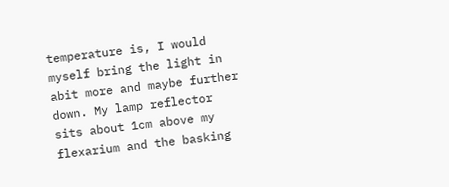temperature is, I would myself bring the light in abit more and maybe further down. My lamp reflector sits about 1cm above my flexarium and the basking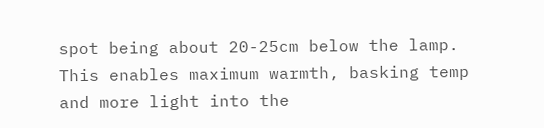spot being about 20-25cm below the lamp. This enables maximum warmth, basking temp and more light into the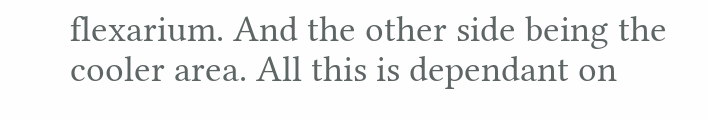flexarium. And the other side being the cooler area. All this is dependant on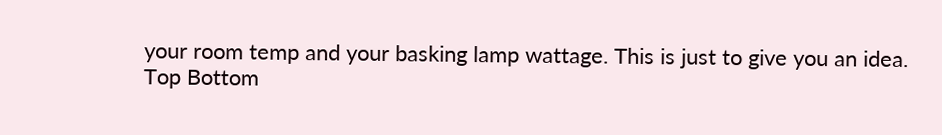your room temp and your basking lamp wattage. This is just to give you an idea.
Top Bottom